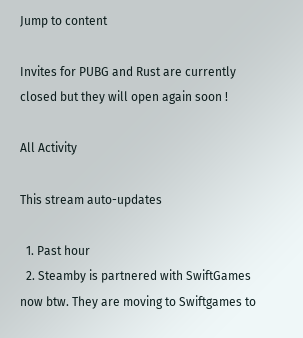Jump to content

Invites for PUBG and Rust are currently closed but they will open again soon !

All Activity

This stream auto-updates

  1. Past hour
  2. Steamby is partnered with SwiftGames now btw. They are moving to Swiftgames to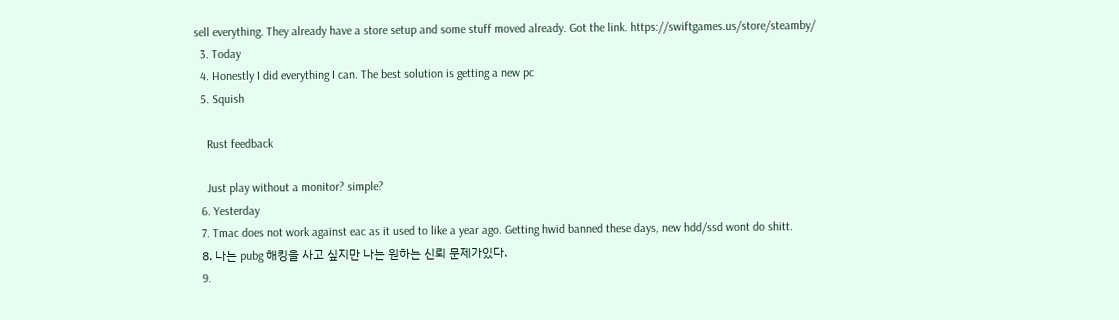sell everything. They already have a store setup and some stuff moved already. Got the link. https://swiftgames.us/store/steamby/
  3. Today
  4. Honestly I did everything I can. The best solution is getting a new pc
  5. Squish

    Rust feedback

    Just play without a monitor? simple?
  6. Yesterday
  7. Tmac does not work against eac as it used to like a year ago. Getting hwid banned these days, new hdd/ssd wont do shitt.
  8. 나는 pubg 해킹을 사고 싶지만 나는 원하는 신뢰 문제가있다.
  9.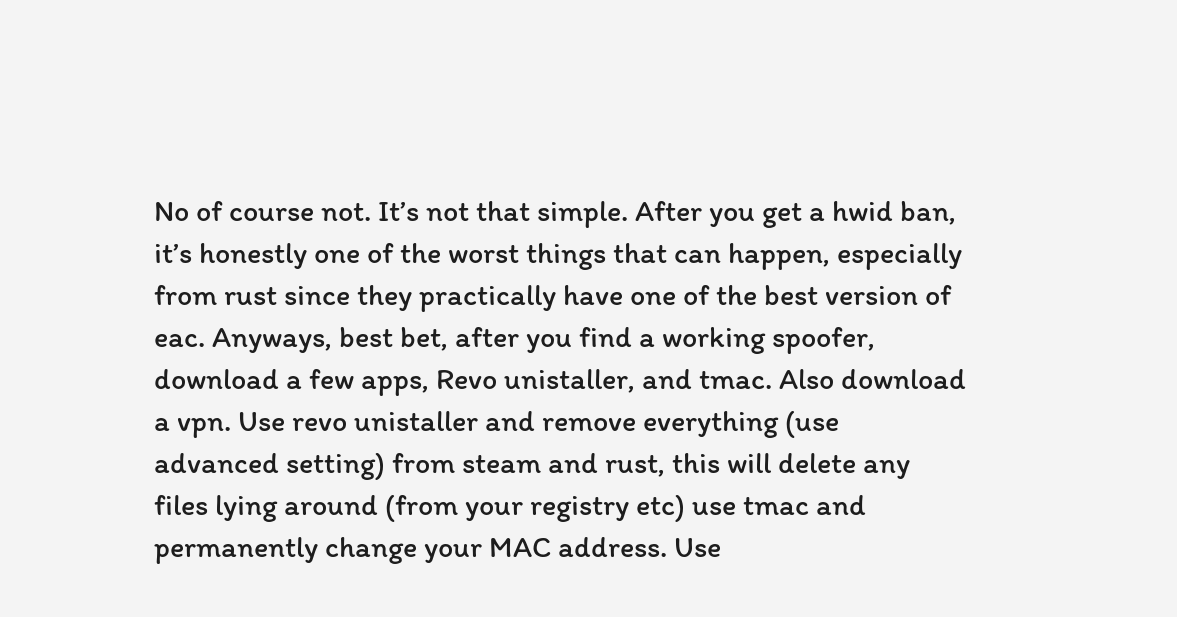No of course not. It’s not that simple. After you get a hwid ban, it’s honestly one of the worst things that can happen, especially from rust since they practically have one of the best version of eac. Anyways, best bet, after you find a working spoofer, download a few apps, Revo unistaller, and tmac. Also download a vpn. Use revo unistaller and remove everything (use advanced setting) from steam and rust, this will delete any files lying around (from your registry etc) use tmac and permanently change your MAC address. Use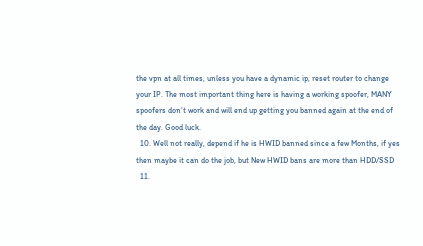the vpn at all times, unless you have a dynamic ip, reset router to change your IP. The most important thing here is having a working spoofer, MANY spoofers don’t work and will end up getting you banned again at the end of the day. Good luck.
  10. Well not really, depend if he is HWID banned since a few Months, if yes then maybe it can do the job, but New HWID bans are more than HDD/SSD
  11.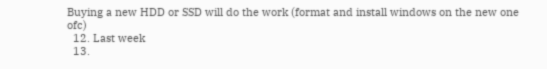Buying a new HDD or SSD will do the work (format and install windows on the new one ofc)
  12. Last week
  13.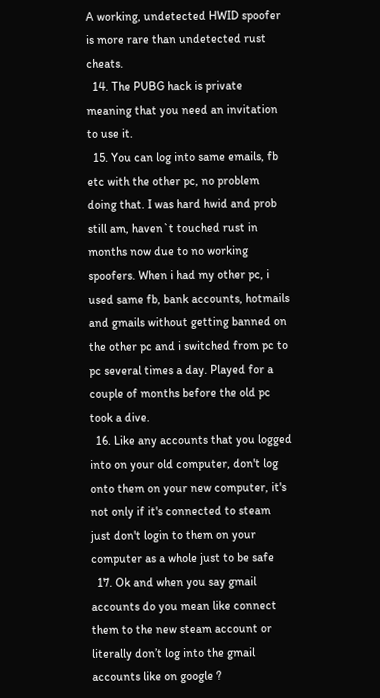A working, undetected HWID spoofer is more rare than undetected rust cheats.
  14. The PUBG hack is private meaning that you need an invitation to use it.
  15. You can log into same emails, fb etc with the other pc, no problem doing that. I was hard hwid and prob still am, haven`t touched rust in months now due to no working spoofers. When i had my other pc, i used same fb, bank accounts, hotmails and gmails without getting banned on the other pc and i switched from pc to pc several times a day. Played for a couple of months before the old pc took a dive.
  16. Like any accounts that you logged into on your old computer, don't log onto them on your new computer, it's not only if it's connected to steam just don't login to them on your computer as a whole just to be safe
  17. Ok and when you say gmail accounts do you mean like connect them to the new steam account or literally don’t log into the gmail accounts like on google ?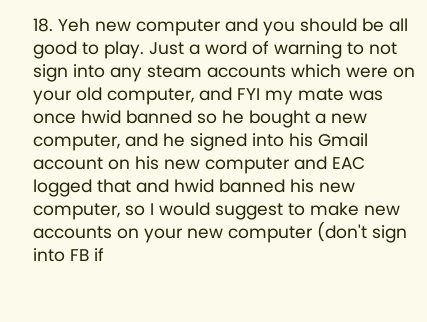18. Yeh new computer and you should be all good to play. Just a word of warning to not sign into any steam accounts which were on your old computer, and FYI my mate was once hwid banned so he bought a new computer, and he signed into his Gmail account on his new computer and EAC logged that and hwid banned his new computer, so I would suggest to make new accounts on your new computer (don't sign into FB if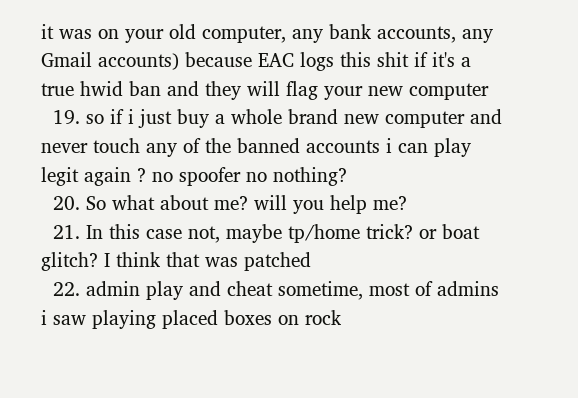it was on your old computer, any bank accounts, any Gmail accounts) because EAC logs this shit if it's a true hwid ban and they will flag your new computer
  19. so if i just buy a whole brand new computer and never touch any of the banned accounts i can play legit again ? no spoofer no nothing?
  20. So what about me? will you help me?
  21. In this case not, maybe tp/home trick? or boat glitch? I think that was patched
  22. admin play and cheat sometime, most of admins i saw playing placed boxes on rock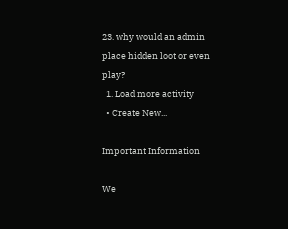23. why would an admin place hidden loot or even play?
  1. Load more activity
  • Create New...

Important Information

We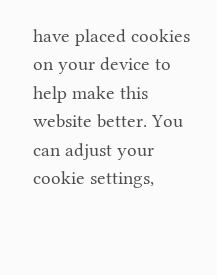have placed cookies on your device to help make this website better. You can adjust your cookie settings,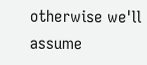otherwise we'll assume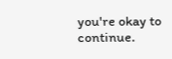you're okay to continue.